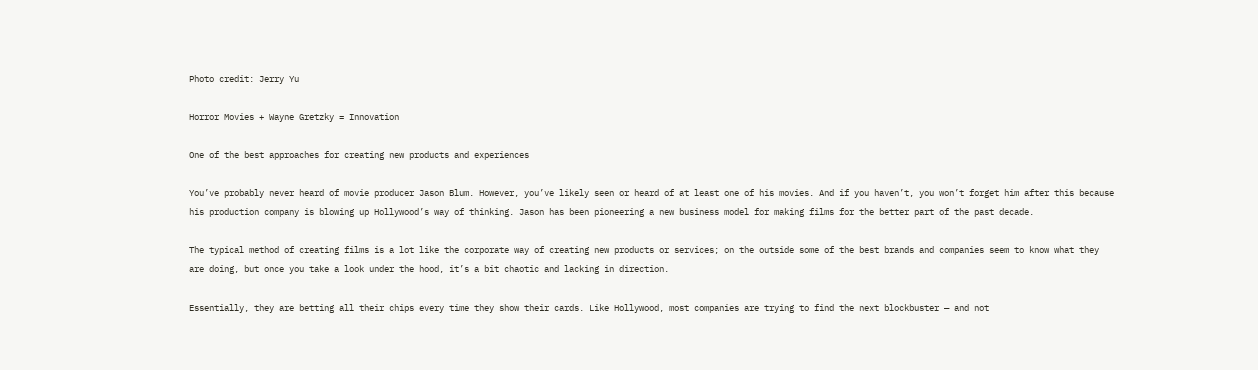Photo credit: Jerry Yu

Horror Movies + Wayne Gretzky = Innovation

One of the best approaches for creating new products and experiences

You’ve probably never heard of movie producer Jason Blum. However, you’ve likely seen or heard of at least one of his movies. And if you haven’t, you won’t forget him after this because his production company is blowing up Hollywood’s way of thinking. Jason has been pioneering a new business model for making films for the better part of the past decade.

The typical method of creating films is a lot like the corporate way of creating new products or services; on the outside some of the best brands and companies seem to know what they are doing, but once you take a look under the hood, it’s a bit chaotic and lacking in direction.

Essentially, they are betting all their chips every time they show their cards. Like Hollywood, most companies are trying to find the next blockbuster — and not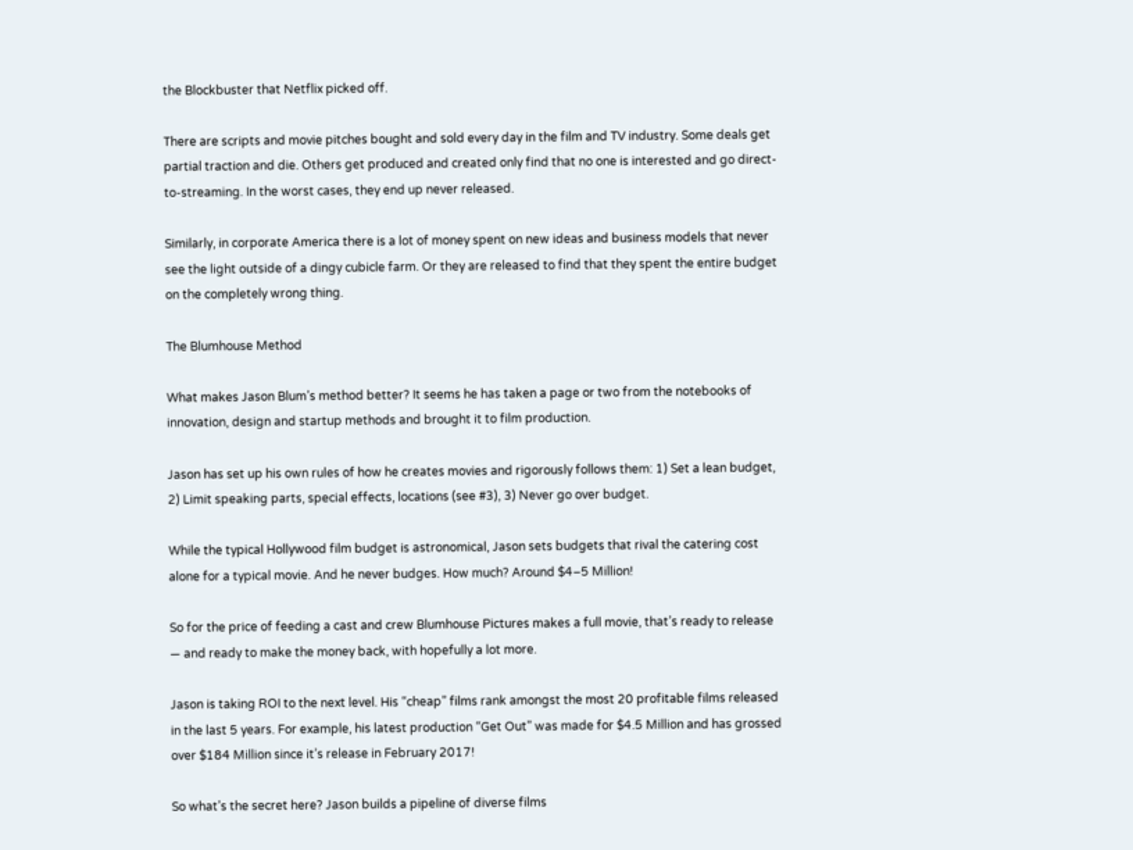the Blockbuster that Netflix picked off.

There are scripts and movie pitches bought and sold every day in the film and TV industry. Some deals get partial traction and die. Others get produced and created only find that no one is interested and go direct-to-streaming. In the worst cases, they end up never released.

Similarly, in corporate America there is a lot of money spent on new ideas and business models that never see the light outside of a dingy cubicle farm. Or they are released to find that they spent the entire budget on the completely wrong thing.

The Blumhouse Method

What makes Jason Blum’s method better? It seems he has taken a page or two from the notebooks of innovation, design and startup methods and brought it to film production.

Jason has set up his own rules of how he creates movies and rigorously follows them: 1) Set a lean budget, 2) Limit speaking parts, special effects, locations (see #3), 3) Never go over budget.

While the typical Hollywood film budget is astronomical, Jason sets budgets that rival the catering cost alone for a typical movie. And he never budges. How much? Around $4–5 Million!

So for the price of feeding a cast and crew Blumhouse Pictures makes a full movie, that’s ready to release — and ready to make the money back, with hopefully a lot more.

Jason is taking ROI to the next level. His “cheap” films rank amongst the most 20 profitable films released in the last 5 years. For example, his latest production “Get Out” was made for $4.5 Million and has grossed over $184 Million since it’s release in February 2017!

So what’s the secret here? Jason builds a pipeline of diverse films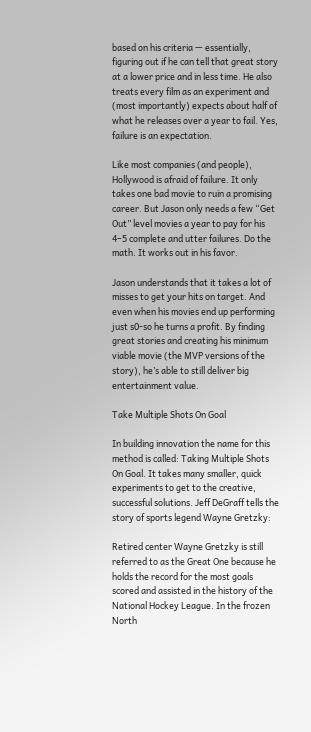based on his criteria — essentially, figuring out if he can tell that great story at a lower price and in less time. He also treats every film as an experiment and (most importantly) expects about half of what he releases over a year to fail. Yes, failure is an expectation.

Like most companies (and people), Hollywood is afraid of failure. It only takes one bad movie to ruin a promising career. But Jason only needs a few “Get Out” level movies a year to pay for his 4–5 complete and utter failures. Do the math. It works out in his favor.

Jason understands that it takes a lot of misses to get your hits on target. And even when his movies end up performing just s0-so he turns a profit. By finding great stories and creating his minimum viable movie (the MVP versions of the story), he’s able to still deliver big entertainment value.

Take Multiple Shots On Goal

In building innovation the name for this method is called: Taking Multiple Shots On Goal. It takes many smaller, quick experiments to get to the creative, successful solutions. Jeff DeGraff tells the story of sports legend Wayne Gretzky:

Retired center Wayne Gretzky is still referred to as the Great One because he holds the record for the most goals scored and assisted in the history of the National Hockey League. In the frozen North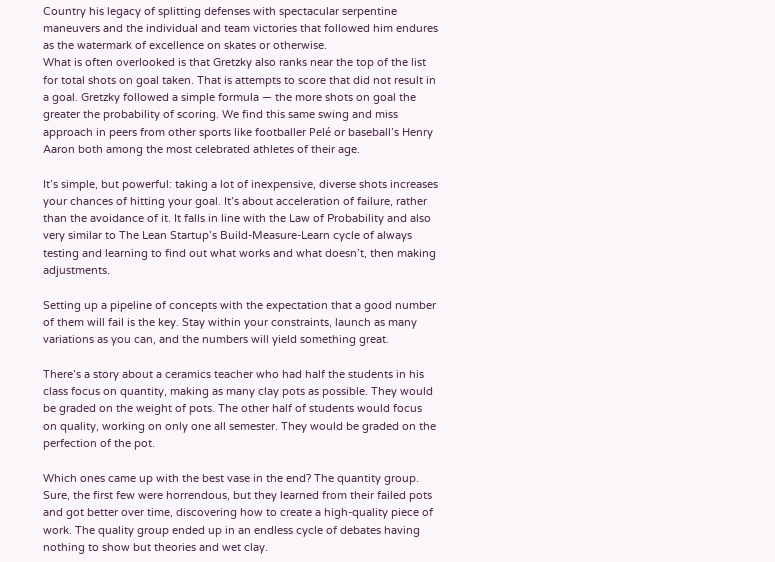Country his legacy of splitting defenses with spectacular serpentine maneuvers and the individual and team victories that followed him endures as the watermark of excellence on skates or otherwise.
What is often overlooked is that Gretzky also ranks near the top of the list for total shots on goal taken. That is attempts to score that did not result in a goal. Gretzky followed a simple formula — the more shots on goal the greater the probability of scoring. We find this same swing and miss approach in peers from other sports like footballer Pelé or baseball’s Henry Aaron both among the most celebrated athletes of their age.

It’s simple, but powerful: taking a lot of inexpensive, diverse shots increases your chances of hitting your goal. It’s about acceleration of failure, rather than the avoidance of it. It falls in line with the Law of Probability and also very similar to The Lean Startup’s Build-Measure-Learn cycle of always testing and learning to find out what works and what doesn’t, then making adjustments.

Setting up a pipeline of concepts with the expectation that a good number of them will fail is the key. Stay within your constraints, launch as many variations as you can, and the numbers will yield something great.

There’s a story about a ceramics teacher who had half the students in his class focus on quantity, making as many clay pots as possible. They would be graded on the weight of pots. The other half of students would focus on quality, working on only one all semester. They would be graded on the perfection of the pot.

Which ones came up with the best vase in the end? The quantity group. Sure, the first few were horrendous, but they learned from their failed pots and got better over time, discovering how to create a high-quality piece of work. The quality group ended up in an endless cycle of debates having nothing to show but theories and wet clay.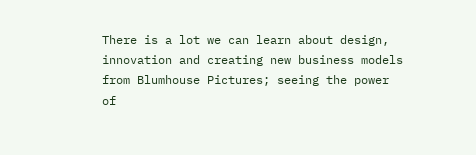There is a lot we can learn about design, innovation and creating new business models from Blumhouse Pictures; seeing the power of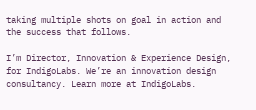taking multiple shots on goal in action and the success that follows.

I’m Director, Innovation & Experience Design, for IndigoLabs. We’re an innovation design consultancy. Learn more at IndigoLabs.